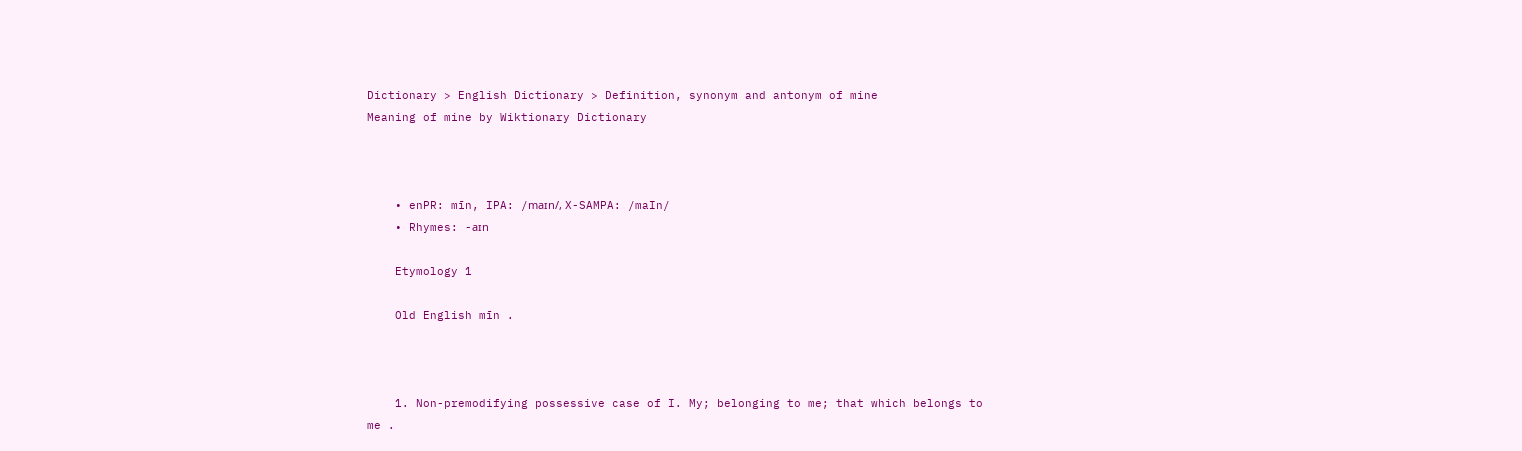Dictionary > English Dictionary > Definition, synonym and antonym of mine
Meaning of mine by Wiktionary Dictionary



    • enPR: mīn, IPA: /maɪn/, X-SAMPA: /maIn/
    • Rhymes: -aɪn

    Etymology 1

    Old English mīn .



    1. Non-premodifying possessive case of I. My; belonging to me; that which belongs to me .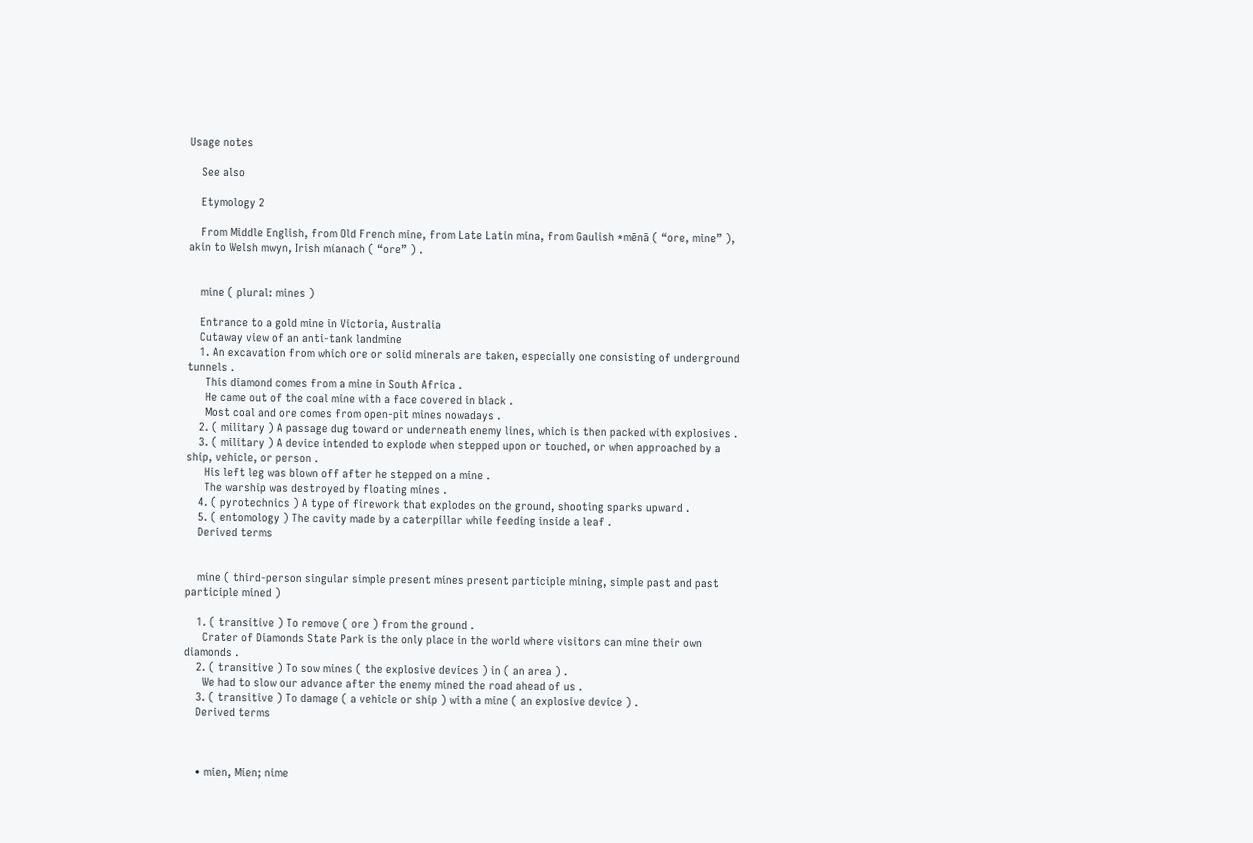Usage notes

    See also

    Etymology 2

    From Middle English, from Old French mine, from Late Latin mina, from Gaulish *mēnā ( “ore, mine” ), akin to Welsh mwyn, Irish míanach ( “ore” ) .


    mine ( plural: mines )

    Entrance to a gold mine in Victoria, Australia
    Cutaway view of an anti-tank landmine
    1. An excavation from which ore or solid minerals are taken, especially one consisting of underground tunnels .
      This diamond comes from a mine in South Africa .
      He came out of the coal mine with a face covered in black .
      Most coal and ore comes from open-pit mines nowadays .
    2. ( military ) A passage dug toward or underneath enemy lines, which is then packed with explosives .
    3. ( military ) A device intended to explode when stepped upon or touched, or when approached by a ship, vehicle, or person .
      His left leg was blown off after he stepped on a mine .
      The warship was destroyed by floating mines .
    4. ( pyrotechnics ) A type of firework that explodes on the ground, shooting sparks upward .
    5. ( entomology ) The cavity made by a caterpillar while feeding inside a leaf .
    Derived terms


    mine ( third-person singular simple present mines present participle mining, simple past and past participle mined )

    1. ( transitive ) To remove ( ore ) from the ground .
      Crater of Diamonds State Park is the only place in the world where visitors can mine their own diamonds .
    2. ( transitive ) To sow mines ( the explosive devices ) in ( an area ) .
      We had to slow our advance after the enemy mined the road ahead of us .
    3. ( transitive ) To damage ( a vehicle or ship ) with a mine ( an explosive device ) .
    Derived terms



    • mien, Mien; nime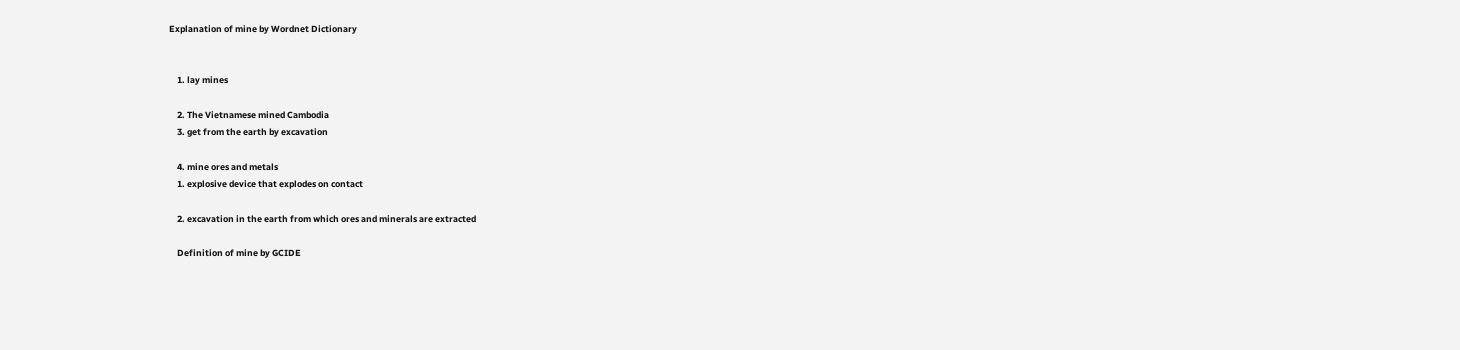Explanation of mine by Wordnet Dictionary


    1. lay mines

    2. The Vietnamese mined Cambodia
    3. get from the earth by excavation

    4. mine ores and metals
    1. explosive device that explodes on contact

    2. excavation in the earth from which ores and minerals are extracted

    Definition of mine by GCIDE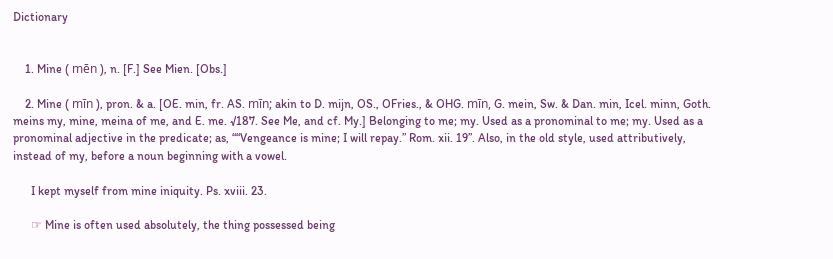Dictionary


    1. Mine ( mēn ), n. [F.] See Mien. [Obs.]

    2. Mine ( mīn ), pron. & a. [OE. min, fr. AS. mīn; akin to D. mijn, OS., OFries., & OHG. mīn, G. mein, Sw. & Dan. min, Icel. minn, Goth. meins my, mine, meina of me, and E. me. √187. See Me, and cf. My.] Belonging to me; my. Used as a pronominal to me; my. Used as a pronominal adjective in the predicate; as, ““Vengeance is mine; I will repay.” Rom. xii. 19”. Also, in the old style, used attributively, instead of my, before a noun beginning with a vowel.

      I kept myself from mine iniquity. Ps. xviii. 23.

      ☞ Mine is often used absolutely, the thing possessed being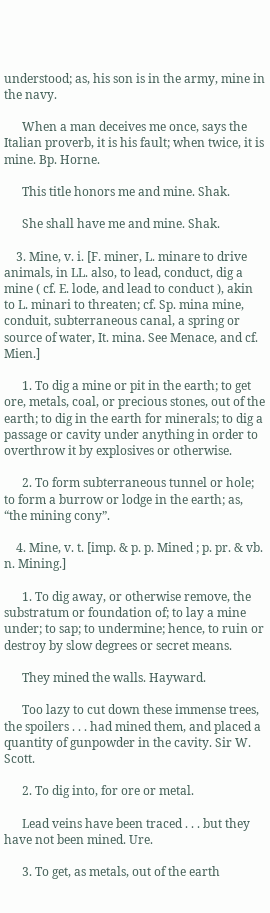understood; as, his son is in the army, mine in the navy.

      When a man deceives me once, says the Italian proverb, it is his fault; when twice, it is mine. Bp. Horne.

      This title honors me and mine. Shak.

      She shall have me and mine. Shak.

    3. Mine, v. i. [F. miner, L. minare to drive animals, in LL. also, to lead, conduct, dig a mine ( cf. E. lode, and lead to conduct ), akin to L. minari to threaten; cf. Sp. mina mine, conduit, subterraneous canal, a spring or source of water, It. mina. See Menace, and cf. Mien.]

      1. To dig a mine or pit in the earth; to get ore, metals, coal, or precious stones, out of the earth; to dig in the earth for minerals; to dig a passage or cavity under anything in order to overthrow it by explosives or otherwise.

      2. To form subterraneous tunnel or hole; to form a burrow or lodge in the earth; as, “the mining cony”.

    4. Mine, v. t. [imp. & p. p. Mined ; p. pr. & vb. n. Mining.]

      1. To dig away, or otherwise remove, the substratum or foundation of; to lay a mine under; to sap; to undermine; hence, to ruin or destroy by slow degrees or secret means.

      They mined the walls. Hayward.

      Too lazy to cut down these immense trees, the spoilers . . . had mined them, and placed a quantity of gunpowder in the cavity. Sir W. Scott.

      2. To dig into, for ore or metal.

      Lead veins have been traced . . . but they have not been mined. Ure.

      3. To get, as metals, out of the earth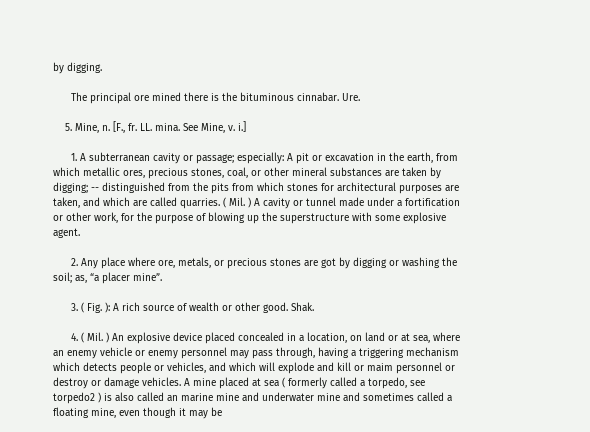by digging.

      The principal ore mined there is the bituminous cinnabar. Ure.

    5. Mine, n. [F., fr. LL. mina. See Mine, v. i.]

      1. A subterranean cavity or passage; especially: A pit or excavation in the earth, from which metallic ores, precious stones, coal, or other mineral substances are taken by digging; -- distinguished from the pits from which stones for architectural purposes are taken, and which are called quarries. ( Mil. ) A cavity or tunnel made under a fortification or other work, for the purpose of blowing up the superstructure with some explosive agent.

      2. Any place where ore, metals, or precious stones are got by digging or washing the soil; as, “a placer mine”.

      3. ( Fig. ): A rich source of wealth or other good. Shak.

      4. ( Mil. ) An explosive device placed concealed in a location, on land or at sea, where an enemy vehicle or enemy personnel may pass through, having a triggering mechanism which detects people or vehicles, and which will explode and kill or maim personnel or destroy or damage vehicles. A mine placed at sea ( formerly called a torpedo, see torpedo2 ) is also called an marine mine and underwater mine and sometimes called a floating mine, even though it may be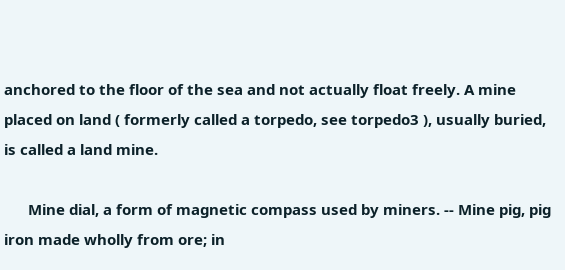anchored to the floor of the sea and not actually float freely. A mine placed on land ( formerly called a torpedo, see torpedo3 ), usually buried, is called a land mine.

      Mine dial, a form of magnetic compass used by miners. -- Mine pig, pig iron made wholly from ore; in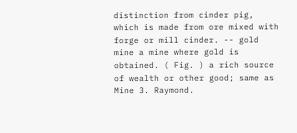distinction from cinder pig, which is made from ore mixed with forge or mill cinder. -- gold mine a mine where gold is obtained. ( Fig. ) a rich source of wealth or other good; same as Mine 3. Raymond.